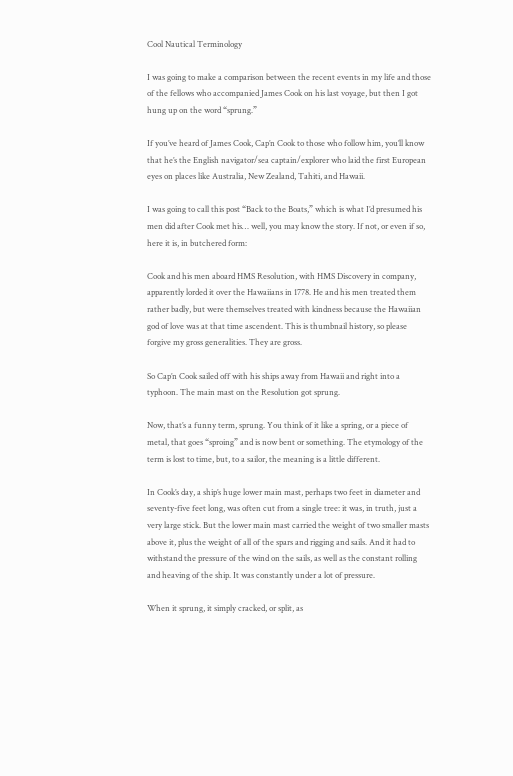Cool Nautical Terminology

I was going to make a comparison between the recent events in my life and those of the fellows who accompanied James Cook on his last voyage, but then I got hung up on the word “sprung.”

If you’ve heard of James Cook, Cap’n Cook to those who follow him, you’ll know that he’s the English navigator/sea captain/explorer who laid the first European eyes on places like Australia, New Zealand, Tahiti, and Hawaii.

I was going to call this post “Back to the Boats,” which is what I’d presumed his men did after Cook met his… well, you may know the story. If not, or even if so, here it is, in butchered form:

Cook and his men aboard HMS Resolution, with HMS Discovery in company, apparently lorded it over the Hawaiians in 1778. He and his men treated them rather badly, but were themselves treated with kindness because the Hawaiian god of love was at that time ascendent. This is thumbnail history, so please forgive my gross generalities. They are gross.

So Cap’n Cook sailed off with his ships away from Hawaii and right into a typhoon. The main mast on the Resolution got sprung.

Now, that’s a funny term, sprung. You think of it like a spring, or a piece of metal, that goes “sproing” and is now bent or something. The etymology of the term is lost to time, but, to a sailor, the meaning is a little different.

In Cook’s day, a ship’s huge lower main mast, perhaps two feet in diameter and seventy-five feet long, was often cut from a single tree: it was, in truth, just a very large stick. But the lower main mast carried the weight of two smaller masts above it, plus the weight of all of the spars and rigging and sails. And it had to withstand the pressure of the wind on the sails, as well as the constant rolling and heaving of the ship. It was constantly under a lot of pressure.

When it sprung, it simply cracked, or split, as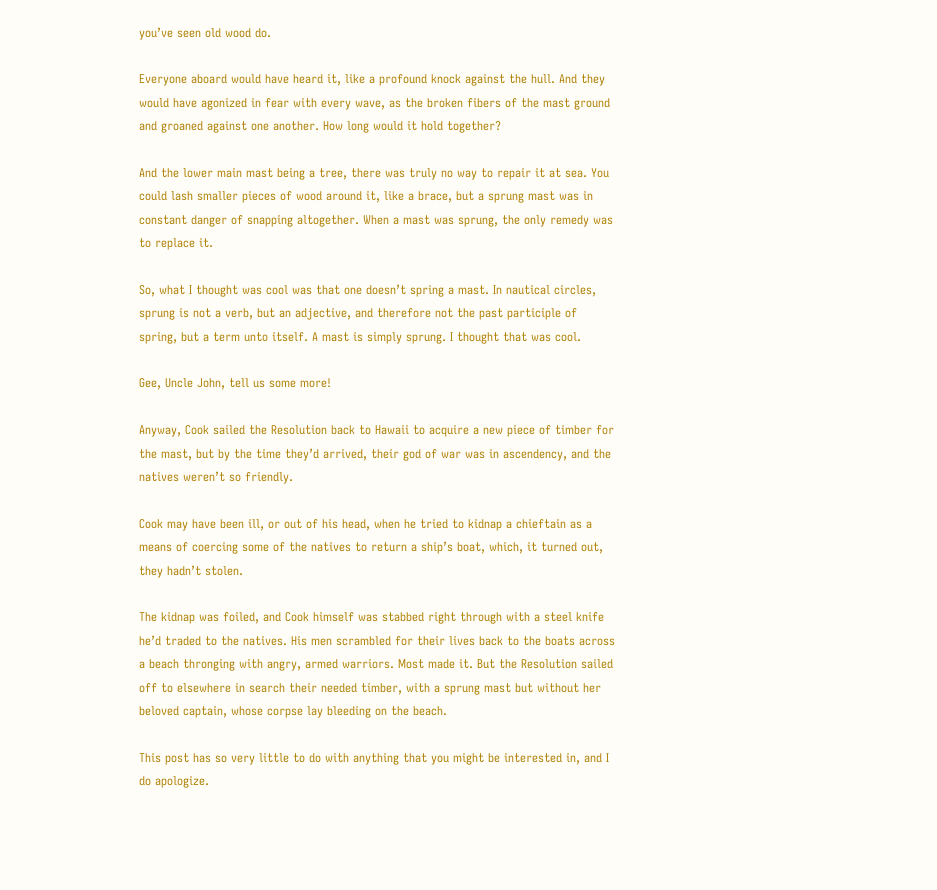you’ve seen old wood do.

Everyone aboard would have heard it, like a profound knock against the hull. And they would have agonized in fear with every wave, as the broken fibers of the mast ground and groaned against one another. How long would it hold together?

And the lower main mast being a tree, there was truly no way to repair it at sea. You could lash smaller pieces of wood around it, like a brace, but a sprung mast was in constant danger of snapping altogether. When a mast was sprung, the only remedy was to replace it.

So, what I thought was cool was that one doesn’t spring a mast. In nautical circles, sprung is not a verb, but an adjective, and therefore not the past participle of spring, but a term unto itself. A mast is simply sprung. I thought that was cool.

Gee, Uncle John, tell us some more!

Anyway, Cook sailed the Resolution back to Hawaii to acquire a new piece of timber for the mast, but by the time they’d arrived, their god of war was in ascendency, and the natives weren’t so friendly.

Cook may have been ill, or out of his head, when he tried to kidnap a chieftain as a means of coercing some of the natives to return a ship’s boat, which, it turned out, they hadn’t stolen.

The kidnap was foiled, and Cook himself was stabbed right through with a steel knife he’d traded to the natives. His men scrambled for their lives back to the boats across a beach thronging with angry, armed warriors. Most made it. But the Resolution sailed off to elsewhere in search their needed timber, with a sprung mast but without her beloved captain, whose corpse lay bleeding on the beach.

This post has so very little to do with anything that you might be interested in, and I do apologize.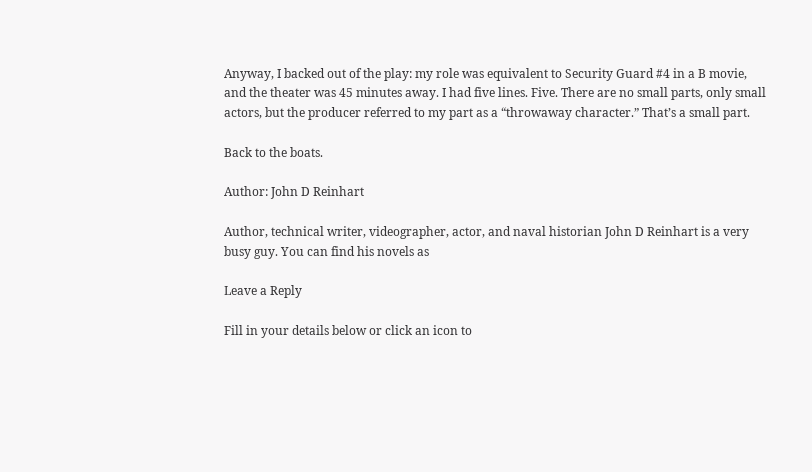Anyway, I backed out of the play: my role was equivalent to Security Guard #4 in a B movie, and the theater was 45 minutes away. I had five lines. Five. There are no small parts, only small actors, but the producer referred to my part as a “throwaway character.” That’s a small part.

Back to the boats.

Author: John D Reinhart

Author, technical writer, videographer, actor, and naval historian John D Reinhart is a very busy guy. You can find his novels as

Leave a Reply

Fill in your details below or click an icon to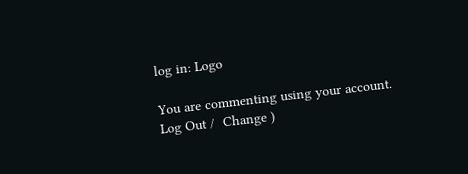log in: Logo

You are commenting using your account. Log Out /  Change )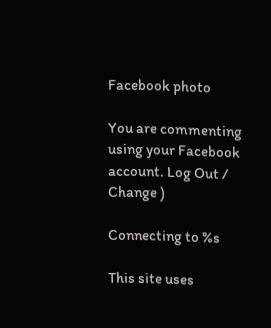Facebook photo

You are commenting using your Facebook account. Log Out /  Change )

Connecting to %s

This site uses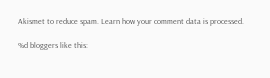Akismet to reduce spam. Learn how your comment data is processed.

%d bloggers like this: